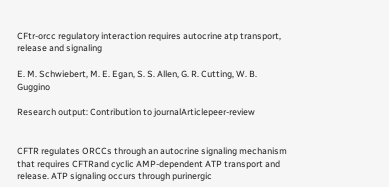CFtr-orcc regulatory interaction requires autocrine atp transport, release and signaling

E. M. Schwiebert, M. E. Egan, S. S. Allen, G. R. Cutting, W. B. Guggino

Research output: Contribution to journalArticlepeer-review


CFTR regulates ORCCs through an autocrine signaling mechanism that requires CFTRand cyclic AMP-dependent ATP transport and release. ATP signaling occurs through purinergic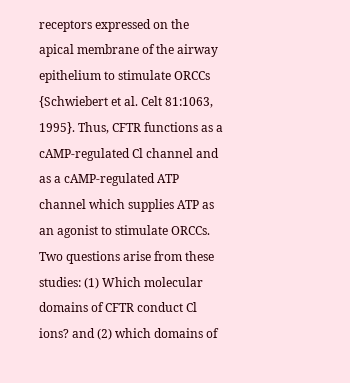receptors expressed on the apical membrane of the airway epithelium to stimulate ORCCs {Schwiebert et al. Celt 81:1063, 1995}. Thus, CFTR functions as a cAMP-regulated Cl channel and as a cAMP-regulated ATP channel which supplies ATP as an agonist to stimulate ORCCs. Two questions arise from these studies: (1) Which molecular domains of CFTR conduct Cl ions? and (2) which domains of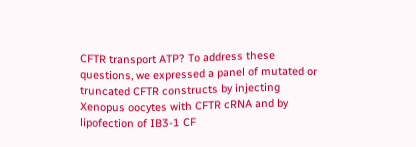CFTR transport ATP? To address these questions, we expressed a panel of mutated or truncated CFTR constructs by injecting Xenopus oocytes with CFTR cRNA and by lipofection of IB3-1 CF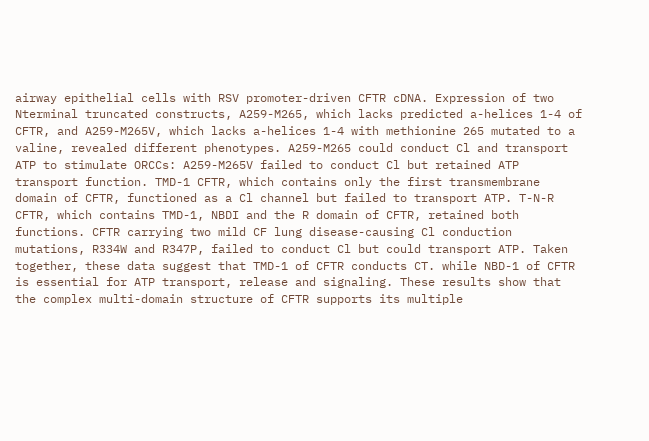airway epithelial cells with RSV promoter-driven CFTR cDNA. Expression of two Nterminal truncated constructs, A259-M265, which lacks predicted a-helices 1-4 of CFTR, and A259-M265V, which lacks a-helices 1-4 with methionine 265 mutated to a valine, revealed different phenotypes. A259-M265 could conduct Cl and transport ATP to stimulate ORCCs: A259-M265V failed to conduct Cl but retained ATP transport function. TMD-1 CFTR, which contains only the first transmembrane domain of CFTR, functioned as a Cl channel but failed to transport ATP. T-N-R CFTR, which contains TMD-1, NBDI and the R domain of CFTR, retained both functions. CFTR carrying two mild CF lung disease-causing Cl conduction mutations, R334W and R347P, failed to conduct Cl but could transport ATP. Taken together, these data suggest that TMD-1 of CFTR conducts CT. while NBD-1 of CFTR is essential for ATP transport, release and signaling. These results show that the complex multi-domain structure of CFTR supports its multiple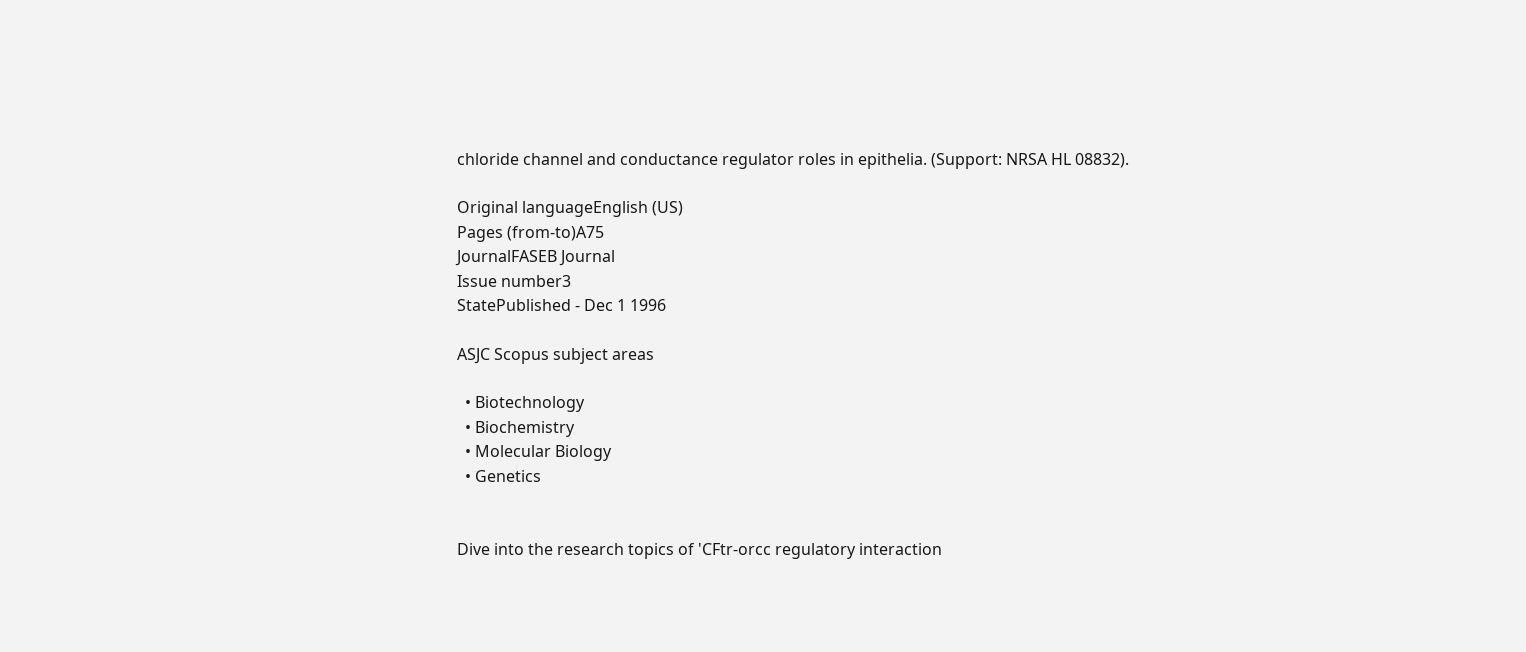chloride channel and conductance regulator roles in epithelia. (Support: NRSA HL 08832).

Original languageEnglish (US)
Pages (from-to)A75
JournalFASEB Journal
Issue number3
StatePublished - Dec 1 1996

ASJC Scopus subject areas

  • Biotechnology
  • Biochemistry
  • Molecular Biology
  • Genetics


Dive into the research topics of 'CFtr-orcc regulatory interaction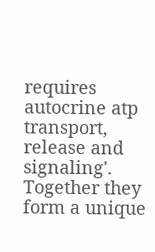requires autocrine atp transport, release and signaling'. Together they form a unique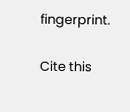fingerprint.

Cite this